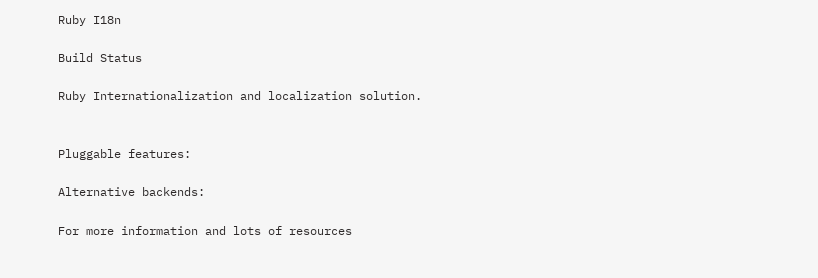Ruby I18n

Build Status

Ruby Internationalization and localization solution.


Pluggable features:

Alternative backends:

For more information and lots of resources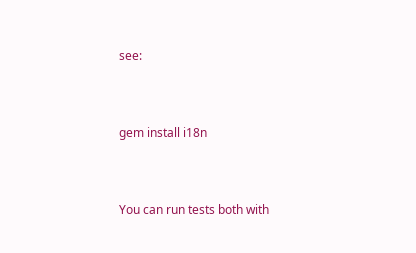see:


gem install i18n


You can run tests both with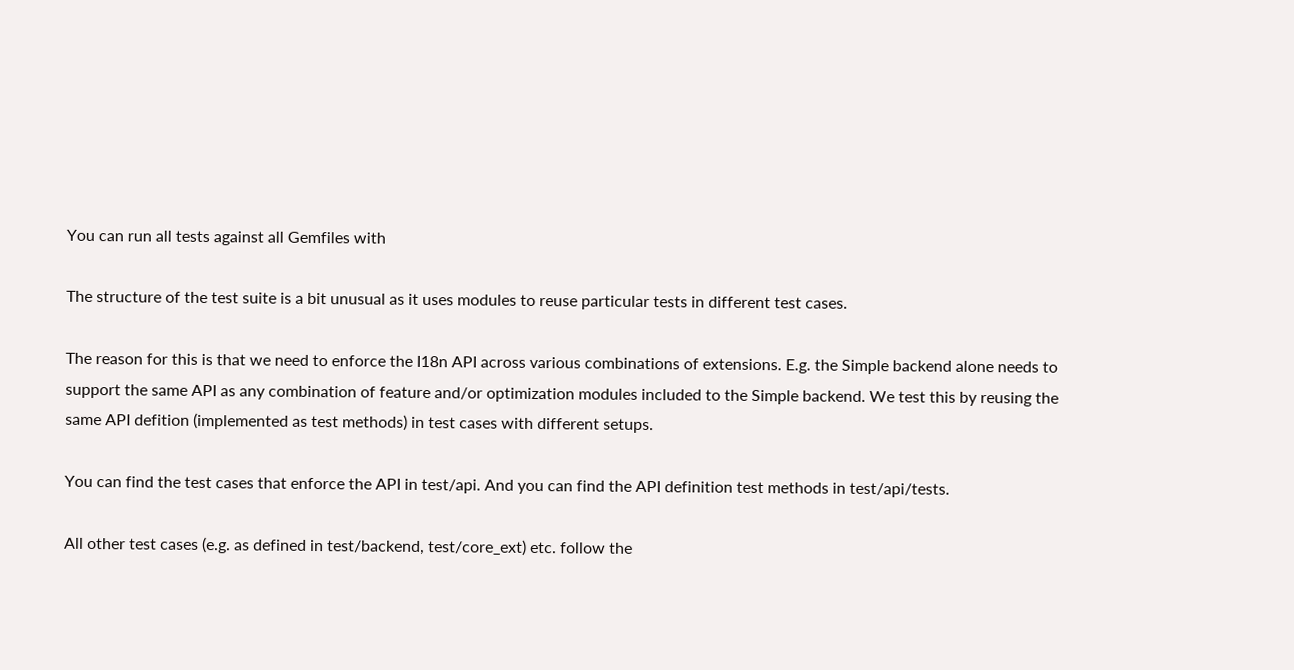You can run all tests against all Gemfiles with

The structure of the test suite is a bit unusual as it uses modules to reuse particular tests in different test cases.

The reason for this is that we need to enforce the I18n API across various combinations of extensions. E.g. the Simple backend alone needs to support the same API as any combination of feature and/or optimization modules included to the Simple backend. We test this by reusing the same API defition (implemented as test methods) in test cases with different setups.

You can find the test cases that enforce the API in test/api. And you can find the API definition test methods in test/api/tests.

All other test cases (e.g. as defined in test/backend, test/core_ext) etc. follow the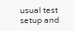usual test setup and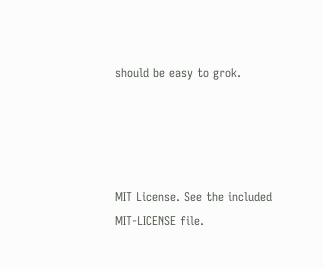should be easy to grok.




MIT License. See the included MIT-LICENSE file.